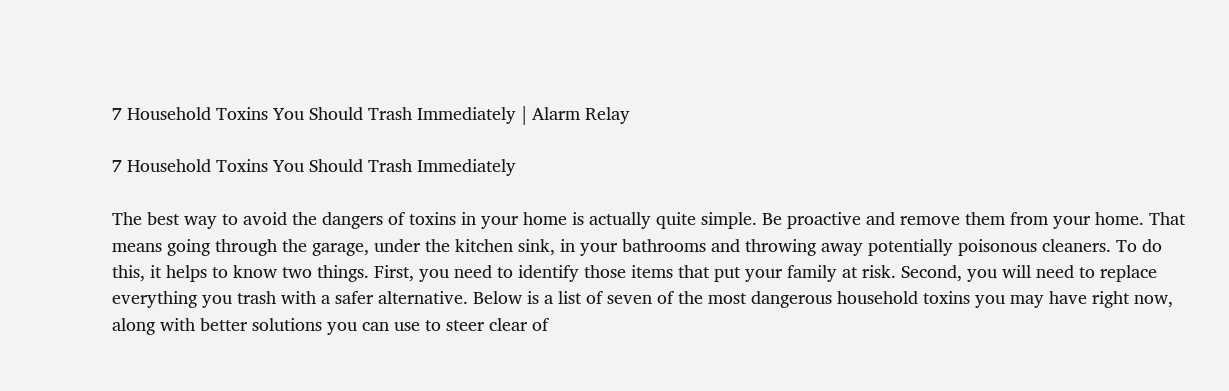7 Household Toxins You Should Trash Immediately | Alarm Relay

7 Household Toxins You Should Trash Immediately

The best way to avoid the dangers of toxins in your home is actually quite simple. Be proactive and remove them from your home. That means going through the garage, under the kitchen sink, in your bathrooms and throwing away potentially poisonous cleaners. To do this, it helps to know two things. First, you need to identify those items that put your family at risk. Second, you will need to replace everything you trash with a safer alternative. Below is a list of seven of the most dangerous household toxins you may have right now, along with better solutions you can use to steer clear of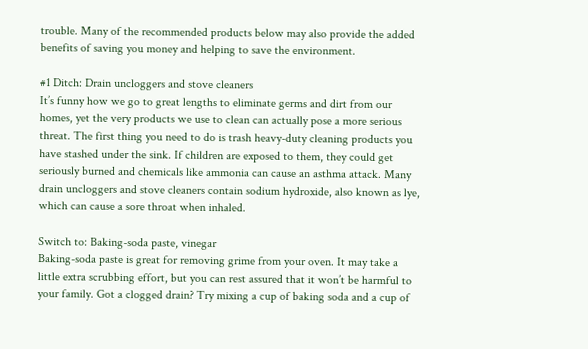trouble. Many of the recommended products below may also provide the added benefits of saving you money and helping to save the environment.

#1 Ditch: Drain uncloggers and stove cleaners
It’s funny how we go to great lengths to eliminate germs and dirt from our homes, yet the very products we use to clean can actually pose a more serious threat. The first thing you need to do is trash heavy-duty cleaning products you have stashed under the sink. If children are exposed to them, they could get seriously burned and chemicals like ammonia can cause an asthma attack. Many drain uncloggers and stove cleaners contain sodium hydroxide, also known as lye, which can cause a sore throat when inhaled.

Switch to: Baking-soda paste, vinegar
Baking-soda paste is great for removing grime from your oven. It may take a little extra scrubbing effort, but you can rest assured that it won’t be harmful to your family. Got a clogged drain? Try mixing a cup of baking soda and a cup of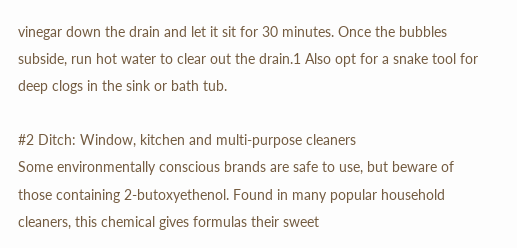vinegar down the drain and let it sit for 30 minutes. Once the bubbles subside, run hot water to clear out the drain.1 Also opt for a snake tool for deep clogs in the sink or bath tub.

#2 Ditch: Window, kitchen and multi-purpose cleaners
Some environmentally conscious brands are safe to use, but beware of those containing 2-butoxyethenol. Found in many popular household cleaners, this chemical gives formulas their sweet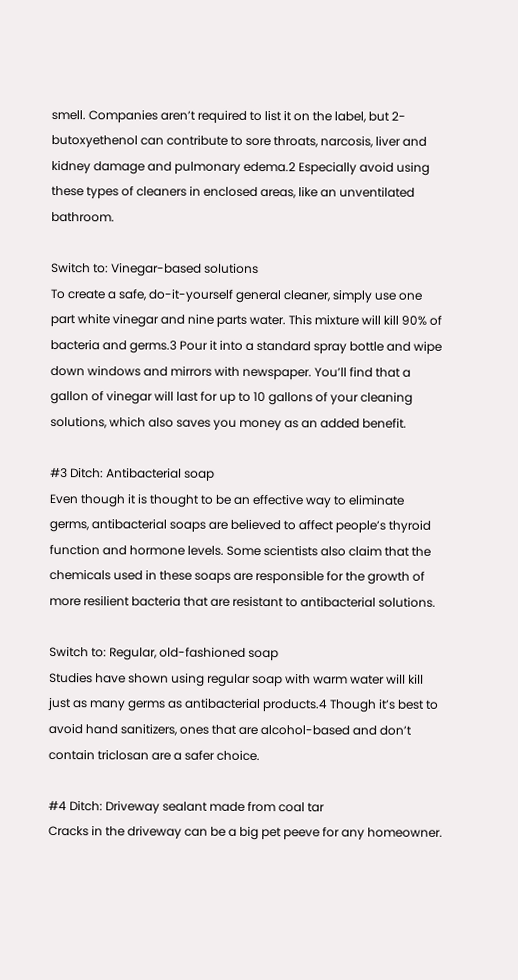smell. Companies aren’t required to list it on the label, but 2-butoxyethenol can contribute to sore throats, narcosis, liver and kidney damage and pulmonary edema.2 Especially avoid using these types of cleaners in enclosed areas, like an unventilated bathroom.

Switch to: Vinegar-based solutions
To create a safe, do-it-yourself general cleaner, simply use one part white vinegar and nine parts water. This mixture will kill 90% of bacteria and germs.3 Pour it into a standard spray bottle and wipe down windows and mirrors with newspaper. You’ll find that a gallon of vinegar will last for up to 10 gallons of your cleaning solutions, which also saves you money as an added benefit.

#3 Ditch: Antibacterial soap
Even though it is thought to be an effective way to eliminate germs, antibacterial soaps are believed to affect people’s thyroid function and hormone levels. Some scientists also claim that the chemicals used in these soaps are responsible for the growth of more resilient bacteria that are resistant to antibacterial solutions.

Switch to: Regular, old-fashioned soap
Studies have shown using regular soap with warm water will kill just as many germs as antibacterial products.4 Though it’s best to avoid hand sanitizers, ones that are alcohol-based and don’t contain triclosan are a safer choice.

#4 Ditch: Driveway sealant made from coal tar
Cracks in the driveway can be a big pet peeve for any homeowner.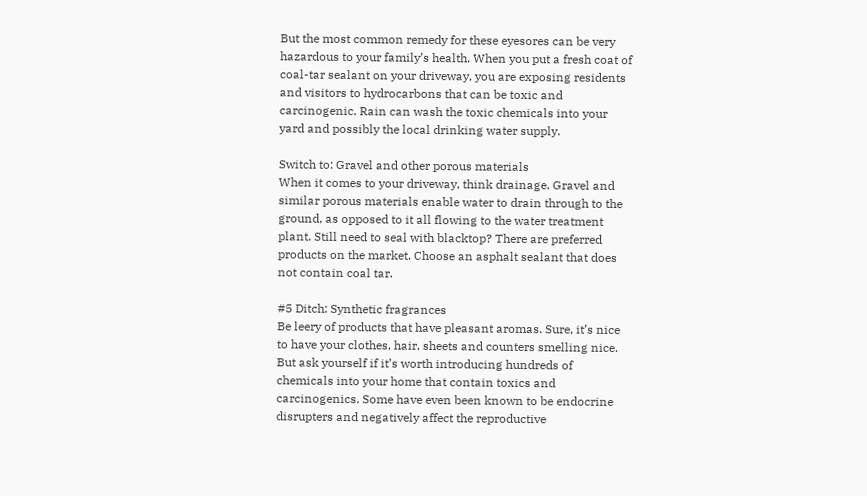But the most common remedy for these eyesores can be very hazardous to your family’s health. When you put a fresh coat of coal-tar sealant on your driveway, you are exposing residents and visitors to hydrocarbons that can be toxic and carcinogenic. Rain can wash the toxic chemicals into your yard and possibly the local drinking water supply.

Switch to: Gravel and other porous materials
When it comes to your driveway, think drainage. Gravel and similar porous materials enable water to drain through to the ground, as opposed to it all flowing to the water treatment plant. Still need to seal with blacktop? There are preferred products on the market. Choose an asphalt sealant that does not contain coal tar.

#5 Ditch: Synthetic fragrances
Be leery of products that have pleasant aromas. Sure, it’s nice to have your clothes, hair, sheets and counters smelling nice. But ask yourself if it’s worth introducing hundreds of chemicals into your home that contain toxics and carcinogenics. Some have even been known to be endocrine disrupters and negatively affect the reproductive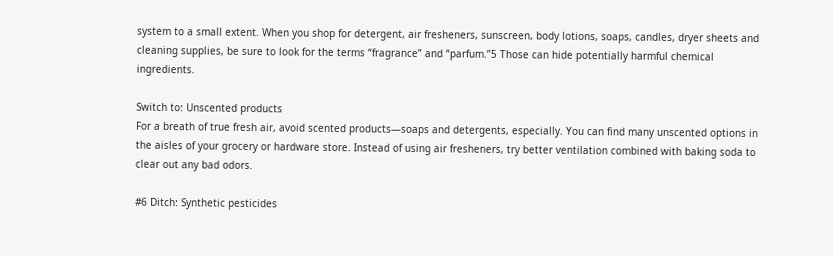system to a small extent. When you shop for detergent, air fresheners, sunscreen, body lotions, soaps, candles, dryer sheets and cleaning supplies, be sure to look for the terms “fragrance” and “parfum.”5 Those can hide potentially harmful chemical ingredients.

Switch to: Unscented products
For a breath of true fresh air, avoid scented products—soaps and detergents, especially. You can find many unscented options in the aisles of your grocery or hardware store. Instead of using air fresheners, try better ventilation combined with baking soda to clear out any bad odors.

#6 Ditch: Synthetic pesticides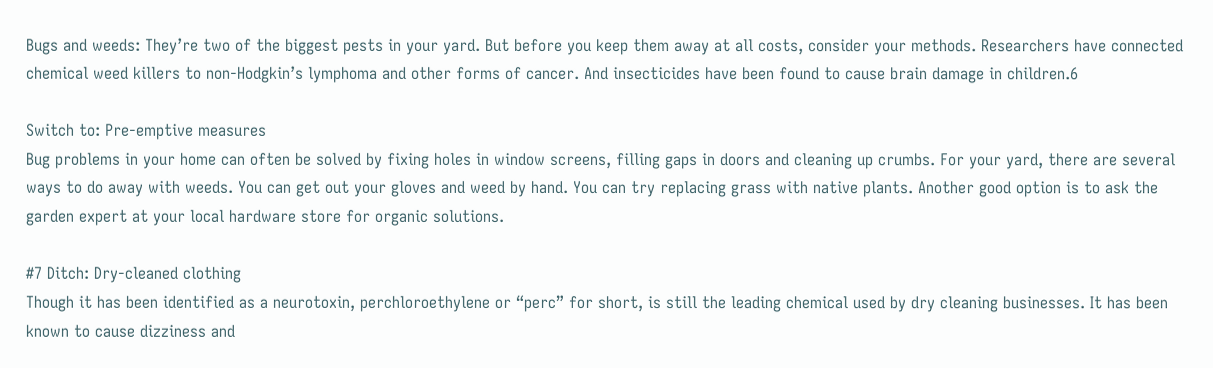Bugs and weeds: They’re two of the biggest pests in your yard. But before you keep them away at all costs, consider your methods. Researchers have connected chemical weed killers to non-Hodgkin’s lymphoma and other forms of cancer. And insecticides have been found to cause brain damage in children.6

Switch to: Pre-emptive measures
Bug problems in your home can often be solved by fixing holes in window screens, filling gaps in doors and cleaning up crumbs. For your yard, there are several ways to do away with weeds. You can get out your gloves and weed by hand. You can try replacing grass with native plants. Another good option is to ask the garden expert at your local hardware store for organic solutions.

#7 Ditch: Dry-cleaned clothing
Though it has been identified as a neurotoxin, perchloroethylene or “perc” for short, is still the leading chemical used by dry cleaning businesses. It has been known to cause dizziness and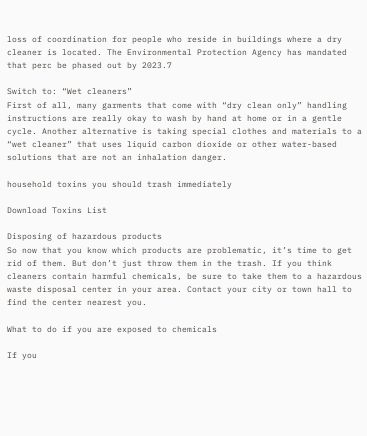loss of coordination for people who reside in buildings where a dry cleaner is located. The Environmental Protection Agency has mandated that perc be phased out by 2023.7

Switch to: “Wet cleaners”
First of all, many garments that come with “dry clean only” handling instructions are really okay to wash by hand at home or in a gentle cycle. Another alternative is taking special clothes and materials to a “wet cleaner” that uses liquid carbon dioxide or other water-based solutions that are not an inhalation danger.

household toxins you should trash immediately

Download Toxins List

Disposing of hazardous products
So now that you know which products are problematic, it’s time to get rid of them. But don’t just throw them in the trash. If you think cleaners contain harmful chemicals, be sure to take them to a hazardous waste disposal center in your area. Contact your city or town hall to find the center nearest you.

What to do if you are exposed to chemicals

If you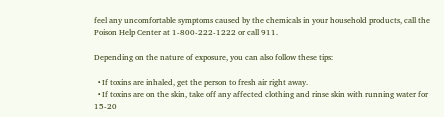feel any uncomfortable symptoms caused by the chemicals in your household products, call the Poison Help Center at 1-800-222-1222 or call 911.

Depending on the nature of exposure, you can also follow these tips:

  • If toxins are inhaled, get the person to fresh air right away.
  • If toxins are on the skin, take off any affected clothing and rinse skin with running water for 15-20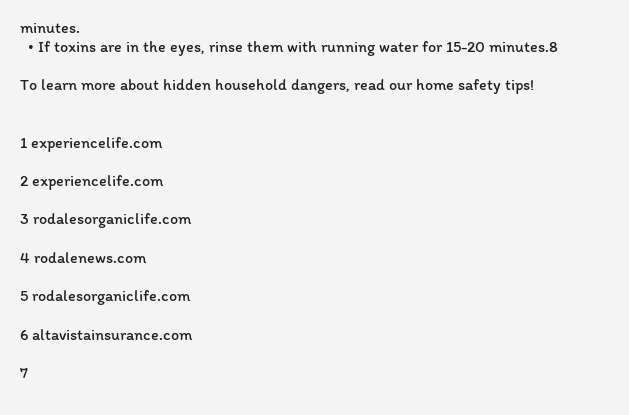minutes.
  • If toxins are in the eyes, rinse them with running water for 15-20 minutes.8

To learn more about hidden household dangers, read our home safety tips!


1 experiencelife.com

2 experiencelife.com

3 rodalesorganiclife.com

4 rodalenews.com

5 rodalesorganiclife.com

6 altavistainsurance.com

7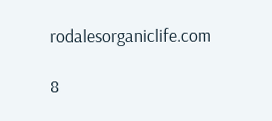rodalesorganiclife.com

8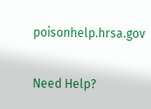poisonhelp.hrsa.gov

Need Help?